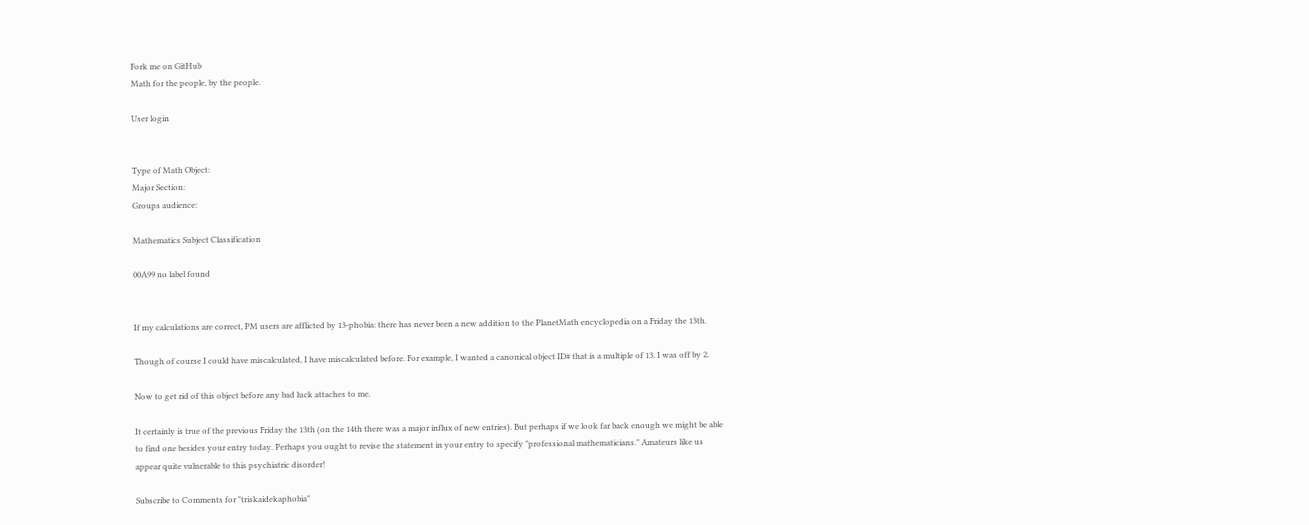Fork me on GitHub
Math for the people, by the people.

User login


Type of Math Object:
Major Section:
Groups audience:

Mathematics Subject Classification

00A99 no label found


If my calculations are correct, PM users are afflicted by 13-phobia: there has never been a new addition to the PlanetMath encyclopedia on a Friday the 13th.

Though of course I could have miscalculated, I have miscalculated before. For example, I wanted a canonical object ID# that is a multiple of 13. I was off by 2.

Now to get rid of this object before any bad luck attaches to me.

It certainly is true of the previous Friday the 13th (on the 14th there was a major influx of new entries). But perhaps if we look far back enough we might be able to find one besides your entry today. Perhaps you ought to revise the statement in your entry to specify "professional mathematicians." Amateurs like us appear quite vulnerable to this psychiatric disorder!

Subscribe to Comments for "triskaidekaphobia"